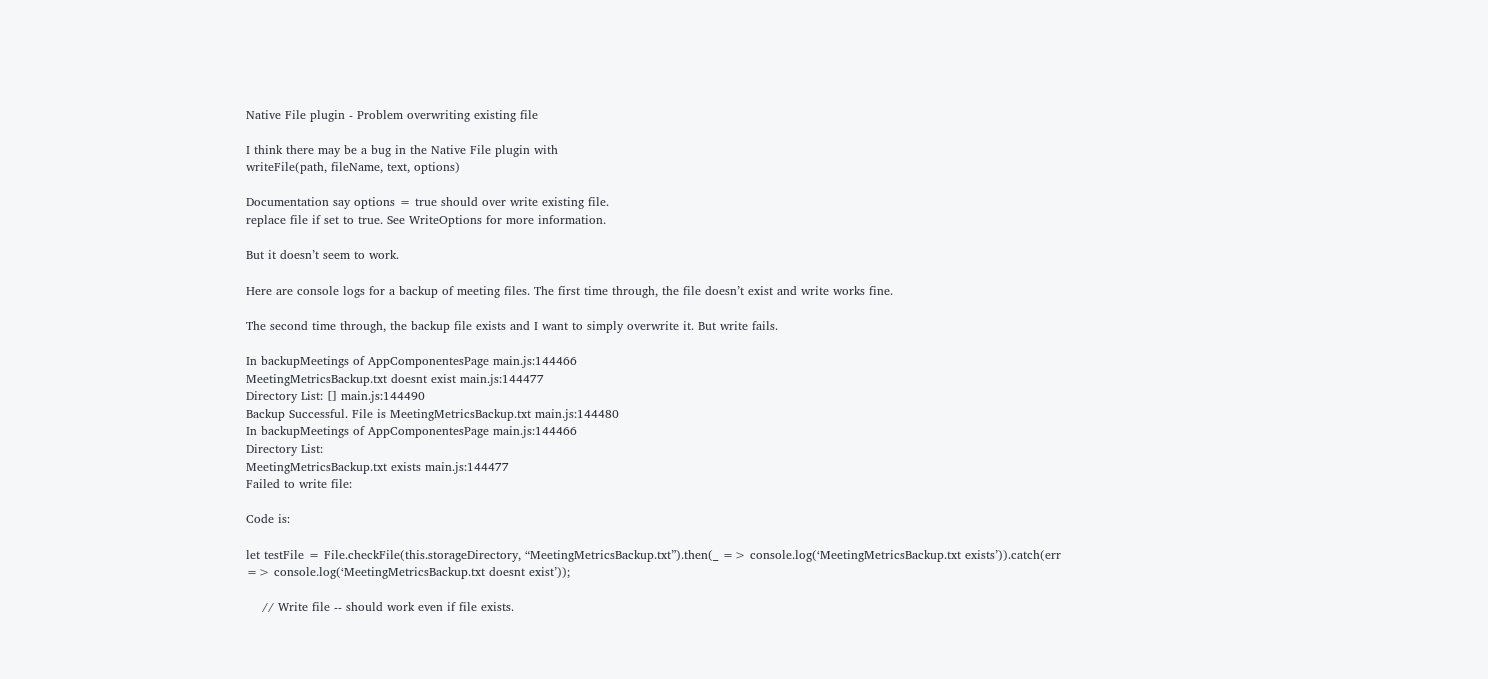Native File plugin - Problem overwriting existing file

I think there may be a bug in the Native File plugin with
writeFile(path, fileName, text, options)

Documentation say options = true should over write existing file.
replace file if set to true. See WriteOptions for more information.

But it doesn’t seem to work.

Here are console logs for a backup of meeting files. The first time through, the file doesn’t exist and write works fine.

The second time through, the backup file exists and I want to simply overwrite it. But write fails.

In backupMeetings of AppComponentesPage main.js:144466
MeetingMetricsBackup.txt doesnt exist main.js:144477
Directory List: [] main.js:144490
Backup Successful. File is MeetingMetricsBackup.txt main.js:144480
In backupMeetings of AppComponentesPage main.js:144466
Directory List:
MeetingMetricsBackup.txt exists main.js:144477
Failed to write file:

Code is:

let testFile = File.checkFile(this.storageDirectory, “MeetingMetricsBackup.txt”).then(_ => console.log(‘MeetingMetricsBackup.txt exists’)).catch(err => console.log(‘MeetingMetricsBackup.txt doesnt exist’));

    // Write file -- should work even if file exists.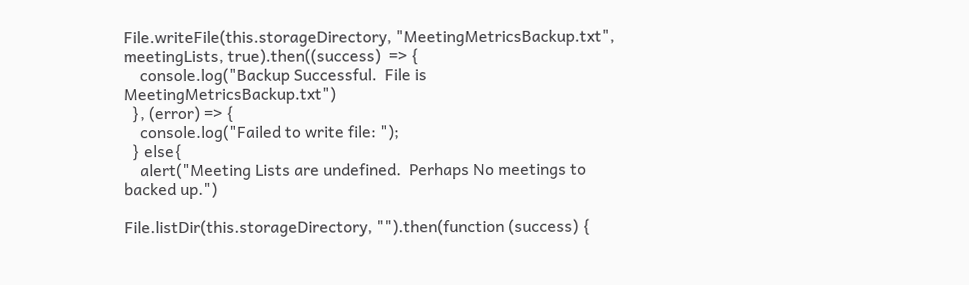File.writeFile(this.storageDirectory, "MeetingMetricsBackup.txt", meetingLists, true).then((success)  => {
    console.log("Backup Successful.  File is MeetingMetricsBackup.txt")
  }, (error) => {
    console.log("Failed to write file: ");
  } else{
    alert("Meeting Lists are undefined.  Perhaps No meetings to backed up.")

File.listDir(this.storageDirectory, "").then(function (success) {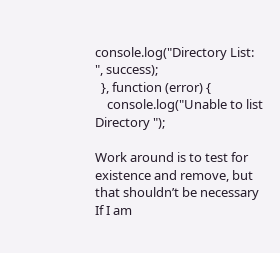console.log("Directory List: ", success);
  }, function (error) {
    console.log("Unable to list Directory ");

Work around is to test for existence and remove, but that shouldn’t be necessary If I am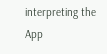interpreting the App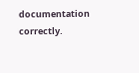documentation correctly.